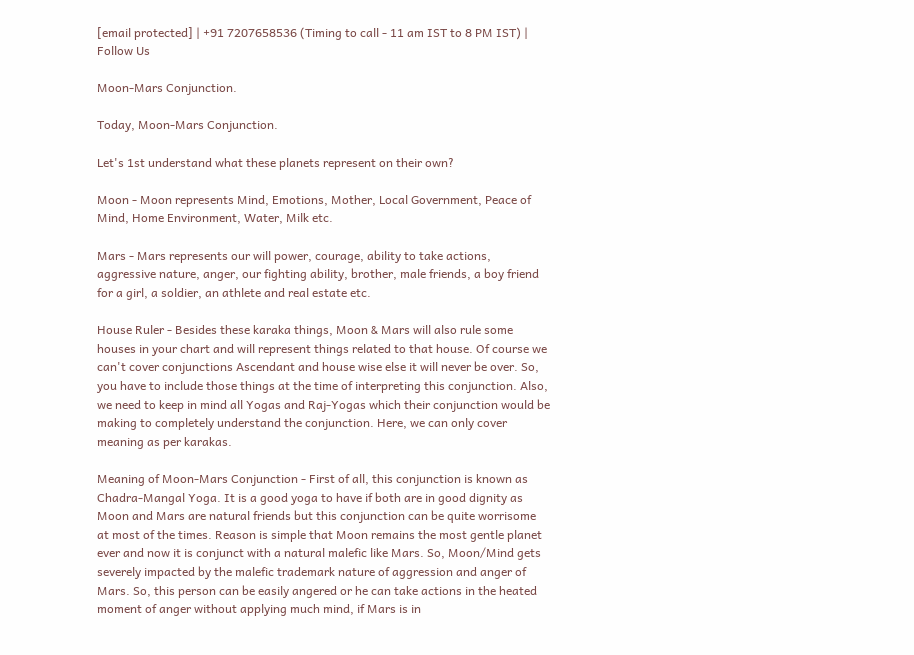[email protected] | +91 7207658536 (Timing to call - 11 am IST to 8 PM IST) |
Follow Us

Moon-Mars Conjunction.

Today, Moon-Mars Conjunction.

Let's 1st understand what these planets represent on their own?

Moon - Moon represents Mind, Emotions, Mother, Local Government, Peace of Mind, Home Environment, Water, Milk etc.

Mars - Mars represents our will power, courage, ability to take actions, aggressive nature, anger, our fighting ability, brother, male friends, a boy friend for a girl, a soldier, an athlete and real estate etc.

House Ruler - Besides these karaka things, Moon & Mars will also rule some houses in your chart and will represent things related to that house. Of course we can't cover conjunctions Ascendant and house wise else it will never be over. So, you have to include those things at the time of interpreting this conjunction. Also, we need to keep in mind all Yogas and Raj-Yogas which their conjunction would be making to completely understand the conjunction. Here, we can only cover meaning as per karakas.

Meaning of Moon-Mars Conjunction - First of all, this conjunction is known as Chadra-Mangal Yoga. It is a good yoga to have if both are in good dignity as Moon and Mars are natural friends but this conjunction can be quite worrisome at most of the times. Reason is simple that Moon remains the most gentle planet ever and now it is conjunct with a natural malefic like Mars. So, Moon/Mind gets severely impacted by the malefic trademark nature of aggression and anger of Mars. So, this person can be easily angered or he can take actions in the heated moment of anger without applying much mind, if Mars is in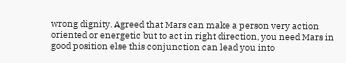wrong dignity. Agreed that Mars can make a person very action oriented or energetic but to act in right direction, you need Mars in good position else this conjunction can lead you into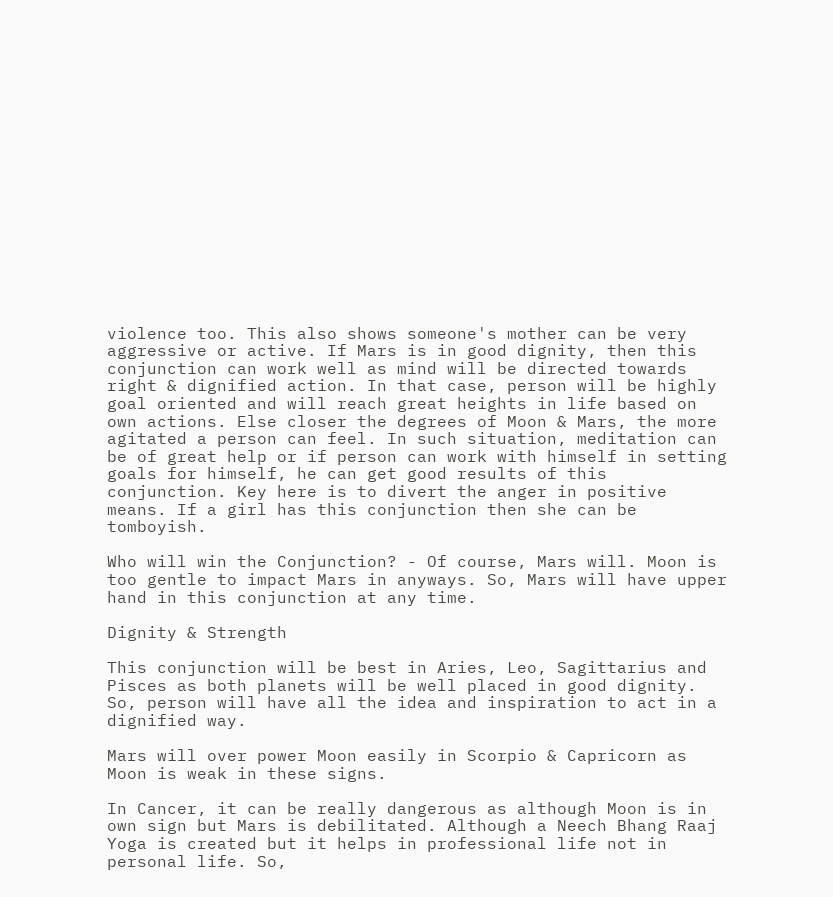violence too. This also shows someone's mother can be very aggressive or active. If Mars is in good dignity, then this conjunction can work well as mind will be directed towards right & dignified action. In that case, person will be highly goal oriented and will reach great heights in life based on own actions. Else closer the degrees of Moon & Mars, the more agitated a person can feel. In such situation, meditation can be of great help or if person can work with himself in setting goals for himself, he can get good results of this conjunction. Key here is to divert the anger in positive means. If a girl has this conjunction then she can be tomboyish.

Who will win the Conjunction? - Of course, Mars will. Moon is too gentle to impact Mars in anyways. So, Mars will have upper hand in this conjunction at any time.

Dignity & Strength

This conjunction will be best in Aries, Leo, Sagittarius and Pisces as both planets will be well placed in good dignity. So, person will have all the idea and inspiration to act in a dignified way.

Mars will over power Moon easily in Scorpio & Capricorn as Moon is weak in these signs.

In Cancer, it can be really dangerous as although Moon is in own sign but Mars is debilitated. Although a Neech Bhang Raaj Yoga is created but it helps in professional life not in personal life. So,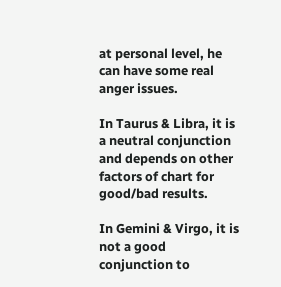at personal level, he can have some real anger issues.

In Taurus & Libra, it is a neutral conjunction and depends on other factors of chart for good/bad results.

In Gemini & Virgo, it is not a good conjunction to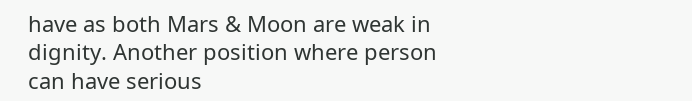have as both Mars & Moon are weak in dignity. Another position where person can have serious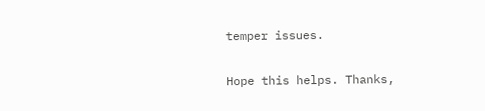temper issues.

Hope this helps. Thanks,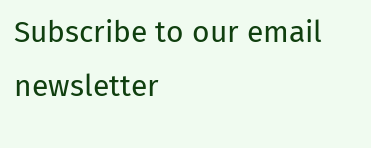Subscribe to our email newsletter